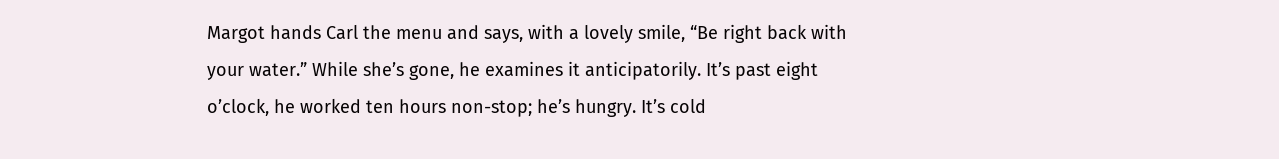Margot hands Carl the menu and says, with a lovely smile, “Be right back with your water.” While she’s gone, he examines it anticipatorily. It’s past eight o’clock, he worked ten hours non-stop; he’s hungry. It’s cold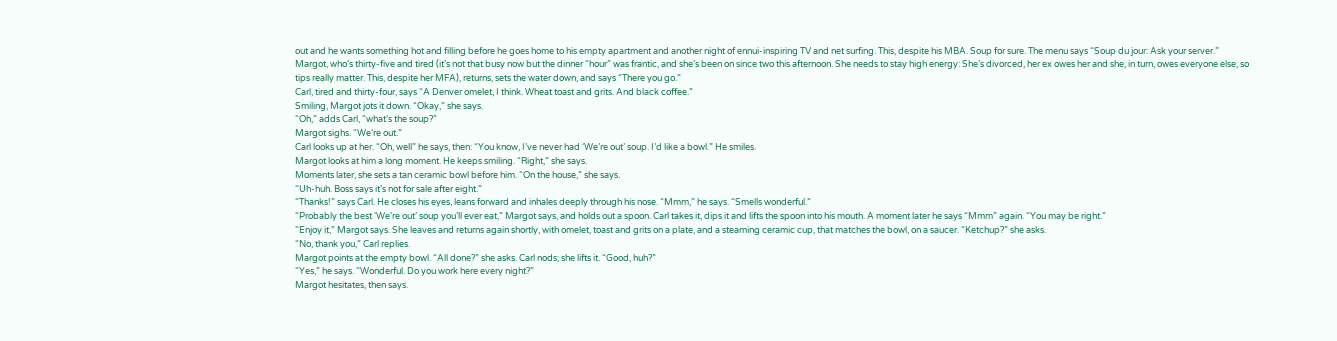out and he wants something hot and filling before he goes home to his empty apartment and another night of ennui-inspiring TV and net surfing. This, despite his MBA. Soup for sure. The menu says “Soup du jour: Ask your server.”
Margot, who’s thirty-five and tired (it’s not that busy now but the dinner “hour” was frantic, and she’s been on since two this afternoon. She needs to stay high energy: She’s divorced, her ex owes her and she, in turn, owes everyone else, so tips really matter. This, despite her MFA), returns, sets the water down, and says “There you go.”
Carl, tired and thirty-four, says “A Denver omelet, I think. Wheat toast and grits. And black coffee.”
Smiling, Margot jots it down. “Okay,” she says.
“Oh,” adds Carl, “what’s the soup?”
Margot sighs. “We’re out.”
Carl looks up at her. “Oh, well” he says, then: “You know, I’ve never had ‘We’re out’ soup. I’d like a bowl.” He smiles.
Margot looks at him a long moment. He keeps smiling. “Right,” she says.
Moments later, she sets a tan ceramic bowl before him. “On the house,” she says.
“Uh-huh. Boss says it’s not for sale after eight.”
“Thanks!” says Carl. He closes his eyes, leans forward and inhales deeply through his nose. “Mmm,” he says. “Smells wonderful.”
“Probably the best ‘We’re out’ soup you’ll ever eat,” Margot says, and holds out a spoon. Carl takes it, dips it and lifts the spoon into his mouth. A moment later he says “Mmm” again. “You may be right.”
“Enjoy it,” Margot says. She leaves and returns again shortly, with omelet, toast and grits on a plate, and a steaming ceramic cup, that matches the bowl, on a saucer. “Ketchup?” she asks.
“No, thank you,” Carl replies.
Margot points at the empty bowl. “All done?” she asks. Carl nods; she lifts it. “Good, huh?”
“Yes,” he says. “Wonderful. Do you work here every night?”
Margot hesitates, then says.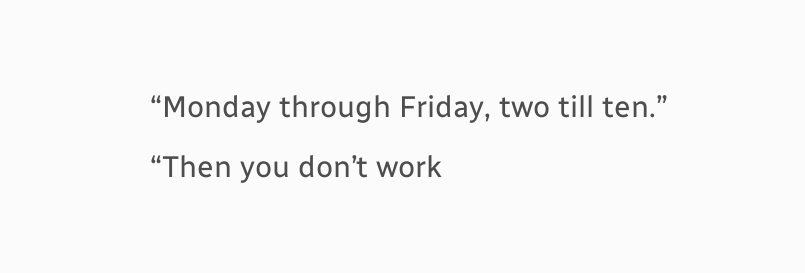“Monday through Friday, two till ten.”
“Then you don’t work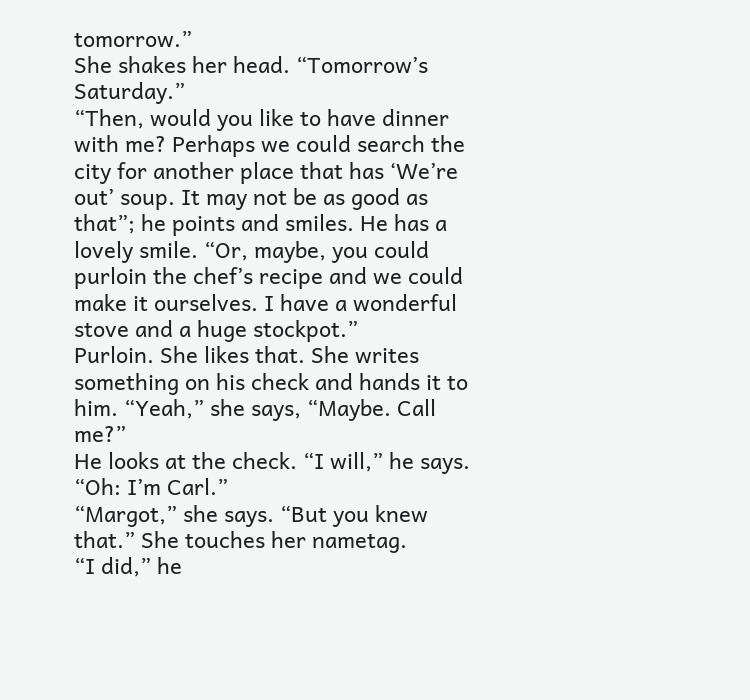tomorrow.”
She shakes her head. “Tomorrow’s Saturday.”
“Then, would you like to have dinner with me? Perhaps we could search the city for another place that has ‘We’re out’ soup. It may not be as good as that”; he points and smiles. He has a lovely smile. “Or, maybe, you could purloin the chef’s recipe and we could make it ourselves. I have a wonderful stove and a huge stockpot.”
Purloin. She likes that. She writes something on his check and hands it to him. “Yeah,” she says, “Maybe. Call me?”
He looks at the check. “I will,” he says. “Oh: I’m Carl.”
“Margot,” she says. “But you knew that.” She touches her nametag.
“I did,” he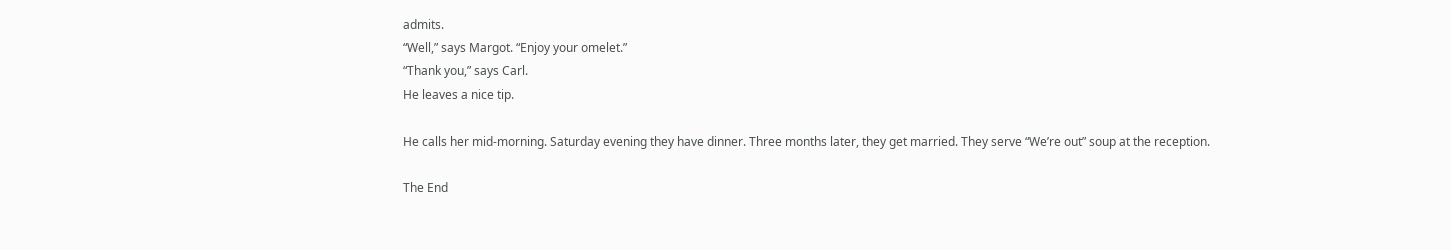admits.
“Well,” says Margot. “Enjoy your omelet.”
“Thank you,” says Carl.
He leaves a nice tip.

He calls her mid-morning. Saturday evening they have dinner. Three months later, they get married. They serve “We’re out” soup at the reception.

The End